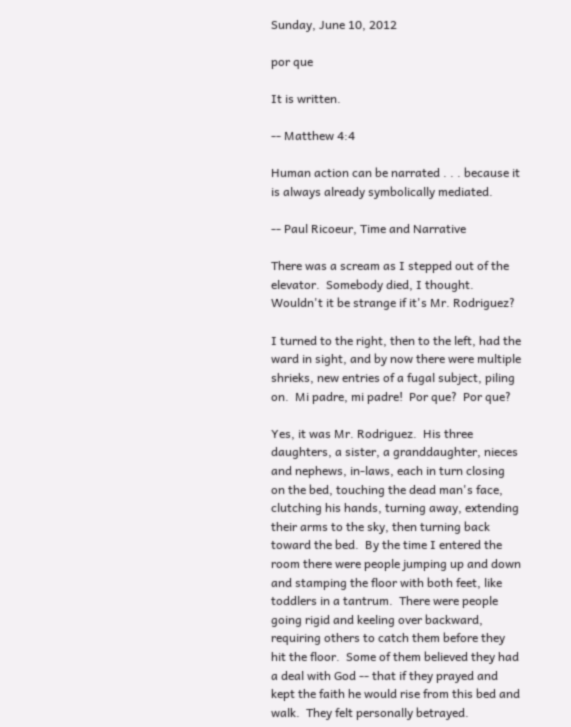Sunday, June 10, 2012

por que

It is written.

-- Matthew 4:4

Human action can be narrated . . . because it is always already symbolically mediated.

-- Paul Ricoeur, Time and Narrative

There was a scream as I stepped out of the elevator.  Somebody died, I thought.  Wouldn't it be strange if it's Mr. Rodriguez?

I turned to the right, then to the left, had the ward in sight, and by now there were multiple shrieks, new entries of a fugal subject, piling on.  Mi padre, mi padre!  Por que?  Por que?

Yes, it was Mr. Rodriguez.  His three daughters, a sister, a granddaughter, nieces and nephews, in-laws, each in turn closing on the bed, touching the dead man's face, clutching his hands, turning away, extending their arms to the sky, then turning back toward the bed.  By the time I entered the room there were people jumping up and down and stamping the floor with both feet, like toddlers in a tantrum.  There were people going rigid and keeling over backward, requiring others to catch them before they hit the floor.  Some of them believed they had a deal with God -- that if they prayed and kept the faith he would rise from this bed and walk.  They felt personally betrayed.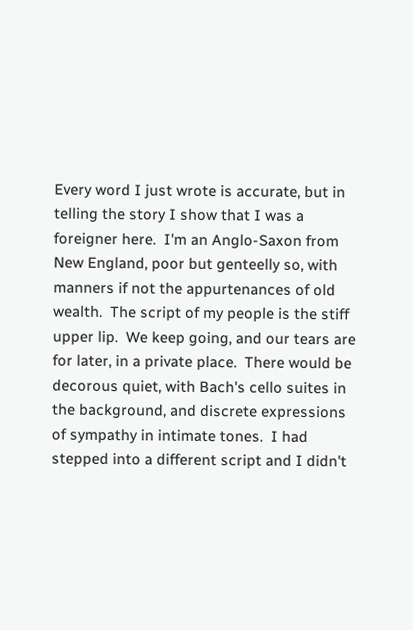Every word I just wrote is accurate, but in telling the story I show that I was a foreigner here.  I'm an Anglo-Saxon from New England, poor but genteelly so, with manners if not the appurtenances of old wealth.  The script of my people is the stiff upper lip.  We keep going, and our tears are for later, in a private place.  There would be decorous quiet, with Bach's cello suites in the background, and discrete expressions of sympathy in intimate tones.  I had stepped into a different script and I didn't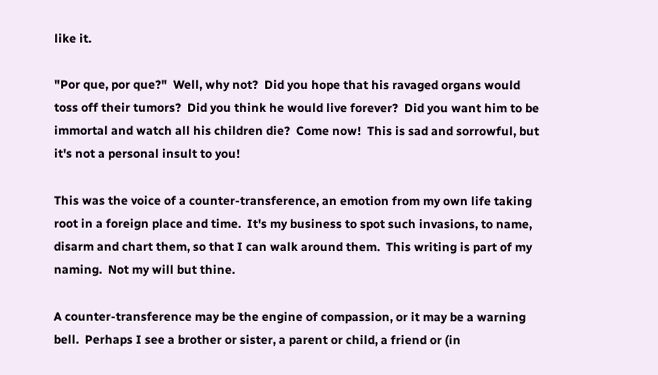like it.

"Por que, por que?"  Well, why not?  Did you hope that his ravaged organs would toss off their tumors?  Did you think he would live forever?  Did you want him to be immortal and watch all his children die?  Come now!  This is sad and sorrowful, but it's not a personal insult to you!

This was the voice of a counter-transference, an emotion from my own life taking root in a foreign place and time.  It's my business to spot such invasions, to name, disarm and chart them, so that I can walk around them.  This writing is part of my naming.  Not my will but thine.

A counter-transference may be the engine of compassion, or it may be a warning bell.  Perhaps I see a brother or sister, a parent or child, a friend or (in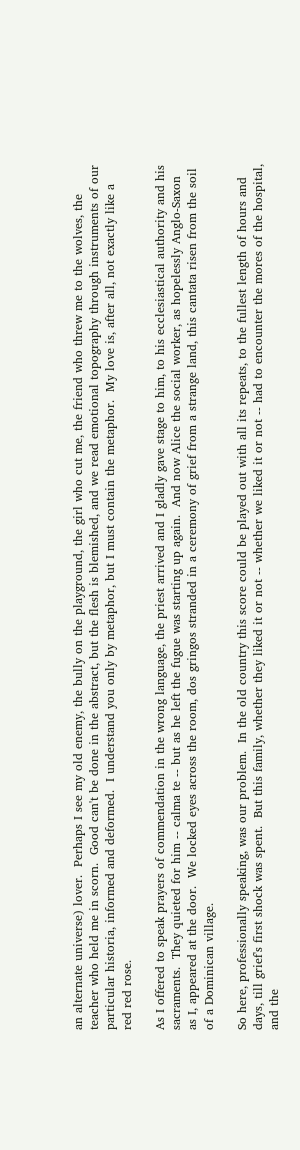an alternate universe) lover.  Perhaps I see my old enemy, the bully on the playground, the girl who cut me, the friend who threw me to the wolves, the teacher who held me in scorn.  Good can't be done in the abstract, but the flesh is blemished, and we read emotional topography through instruments of our particular historia, informed and deformed.  I understand you only by metaphor, but I must contain the metaphor.  My love is, after all, not exactly like a red red rose.

As I offered to speak prayers of commendation in the wrong language, the priest arrived and I gladly gave stage to him, to his ecclesiastical authority and his sacraments.  They quieted for him -- calma te -- but as he left the fugue was starting up again.  And now Alice the social worker, as hopelessly Anglo-Saxon as I, appeared at the door.  We locked eyes across the room, dos gringos stranded in a ceremony of grief from a strange land, this cantata risen from the soil of a Dominican village.

So here, professionally speaking, was our problem.  In the old country this score could be played out with all its repeats, to the fullest length of hours and days, till grief's first shock was spent.  But this family, whether they liked it or not -- whether we liked it or not -- had to encounter the mores of the hospital, and the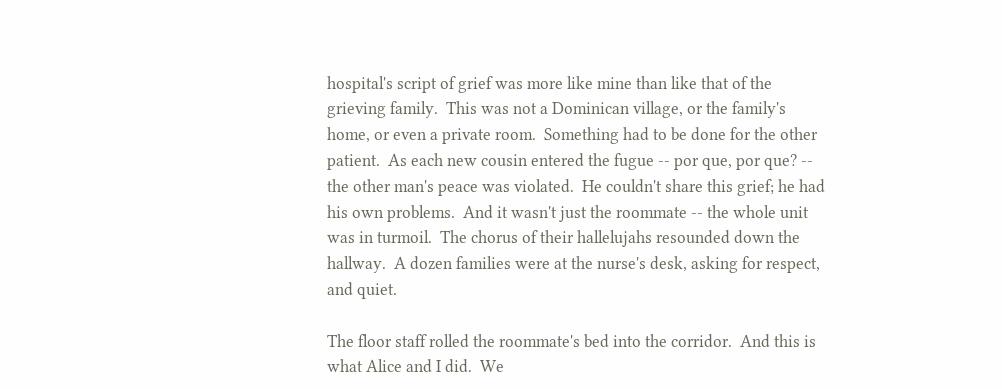hospital's script of grief was more like mine than like that of the grieving family.  This was not a Dominican village, or the family's home, or even a private room.  Something had to be done for the other patient.  As each new cousin entered the fugue -- por que, por que? -- the other man's peace was violated.  He couldn't share this grief; he had his own problems.  And it wasn't just the roommate -- the whole unit was in turmoil.  The chorus of their hallelujahs resounded down the hallway.  A dozen families were at the nurse's desk, asking for respect, and quiet.

The floor staff rolled the roommate's bed into the corridor.  And this is what Alice and I did.  We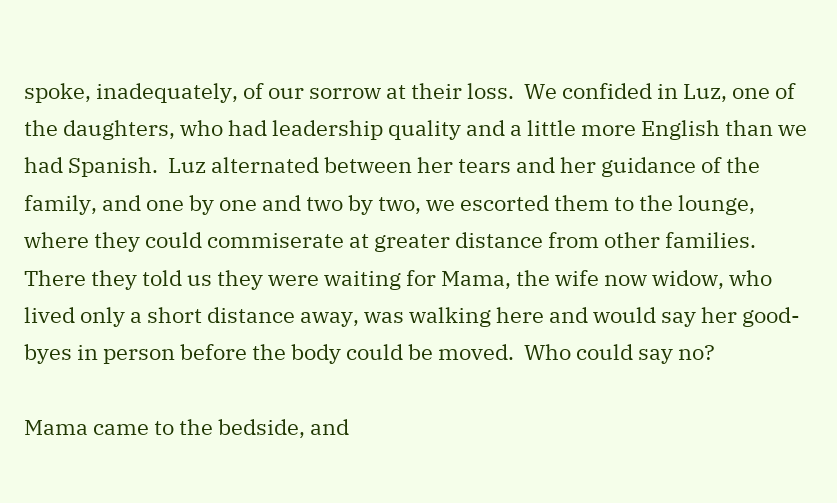spoke, inadequately, of our sorrow at their loss.  We confided in Luz, one of the daughters, who had leadership quality and a little more English than we had Spanish.  Luz alternated between her tears and her guidance of the family, and one by one and two by two, we escorted them to the lounge, where they could commiserate at greater distance from other families.  There they told us they were waiting for Mama, the wife now widow, who lived only a short distance away, was walking here and would say her good-byes in person before the body could be moved.  Who could say no?

Mama came to the bedside, and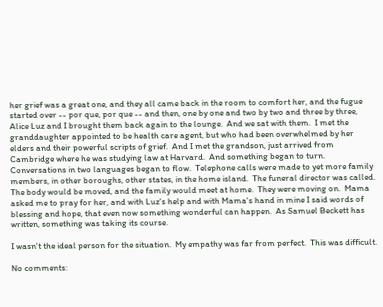her grief was a great one, and they all came back in the room to comfort her, and the fugue started over -- por que, por que -- and then, one by one and two by two and three by three, Alice Luz and I brought them back again to the lounge.  And we sat with them.  I met the granddaughter appointed to be health care agent, but who had been overwhelmed by her elders and their powerful scripts of grief.  And I met the grandson, just arrived from Cambridge where he was studying law at Harvard.  And something began to turn.  Conversations in two languages began to flow.  Telephone calls were made to yet more family members, in other boroughs, other states, in the home island.  The funeral director was called.  The body would be moved, and the family would meet at home.  They were moving on.  Mama asked me to pray for her, and with Luz's help and with Mama's hand in mine I said words of blessing and hope, that even now something wonderful can happen.  As Samuel Beckett has written, something was taking its course.

I wasn't the ideal person for the situation.  My empathy was far from perfect.  This was difficult.

No comments: